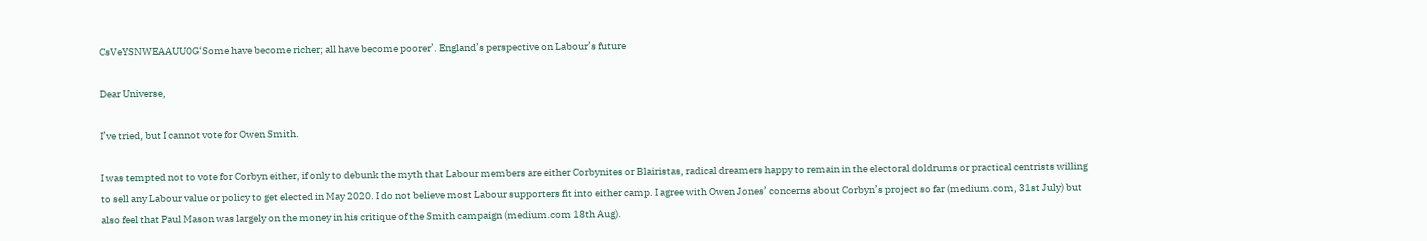CsVeYSNWEAAUU0G‘Some have become richer; all have become poorer’. England’s perspective on Labour’s future

Dear Universe,

I’ve tried, but I cannot vote for Owen Smith.

I was tempted not to vote for Corbyn either, if only to debunk the myth that Labour members are either Corbynites or Blairistas, radical dreamers happy to remain in the electoral doldrums or practical centrists willing to sell any Labour value or policy to get elected in May 2020. I do not believe most Labour supporters fit into either camp. I agree with Owen Jones’ concerns about Corbyn’s project so far (medium.com, 31st July) but also feel that Paul Mason was largely on the money in his critique of the Smith campaign (medium.com 18th Aug).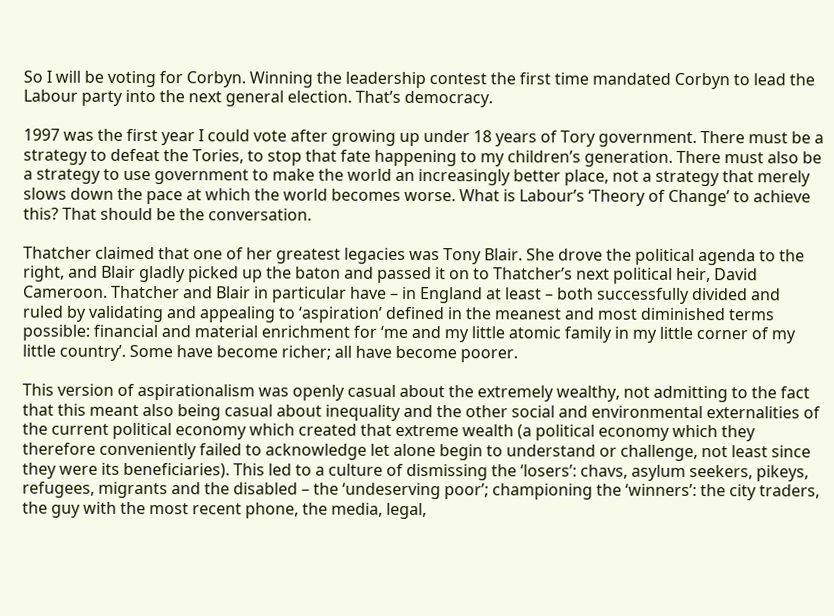So I will be voting for Corbyn. Winning the leadership contest the first time mandated Corbyn to lead the Labour party into the next general election. That’s democracy.

1997 was the first year I could vote after growing up under 18 years of Tory government. There must be a strategy to defeat the Tories, to stop that fate happening to my children’s generation. There must also be a strategy to use government to make the world an increasingly better place, not a strategy that merely slows down the pace at which the world becomes worse. What is Labour’s ‘Theory of Change’ to achieve this? That should be the conversation.

Thatcher claimed that one of her greatest legacies was Tony Blair. She drove the political agenda to the right, and Blair gladly picked up the baton and passed it on to Thatcher’s next political heir, David Cameroon. Thatcher and Blair in particular have – in England at least – both successfully divided and ruled by validating and appealing to ‘aspiration’ defined in the meanest and most diminished terms possible: financial and material enrichment for ‘me and my little atomic family in my little corner of my little country’. Some have become richer; all have become poorer.

This version of aspirationalism was openly casual about the extremely wealthy, not admitting to the fact that this meant also being casual about inequality and the other social and environmental externalities of the current political economy which created that extreme wealth (a political economy which they therefore conveniently failed to acknowledge let alone begin to understand or challenge, not least since they were its beneficiaries). This led to a culture of dismissing the ‘losers’: chavs, asylum seekers, pikeys, refugees, migrants and the disabled – the ‘undeserving poor’; championing the ‘winners’: the city traders, the guy with the most recent phone, the media, legal,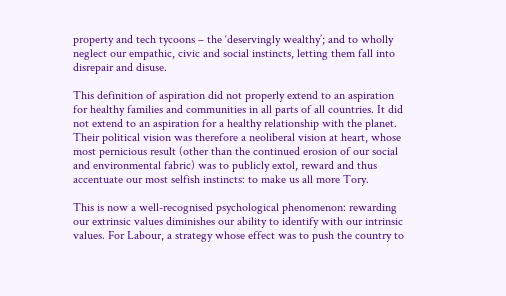property and tech tycoons – the ‘deservingly wealthy’; and to wholly neglect our empathic, civic and social instincts, letting them fall into disrepair and disuse.

This definition of aspiration did not properly extend to an aspiration for healthy families and communities in all parts of all countries. It did not extend to an aspiration for a healthy relationship with the planet. Their political vision was therefore a neoliberal vision at heart, whose most pernicious result (other than the continued erosion of our social and environmental fabric) was to publicly extol, reward and thus accentuate our most selfish instincts: to make us all more Tory.

This is now a well-recognised psychological phenomenon: rewarding our extrinsic values diminishes our ability to identify with our intrinsic values. For Labour, a strategy whose effect was to push the country to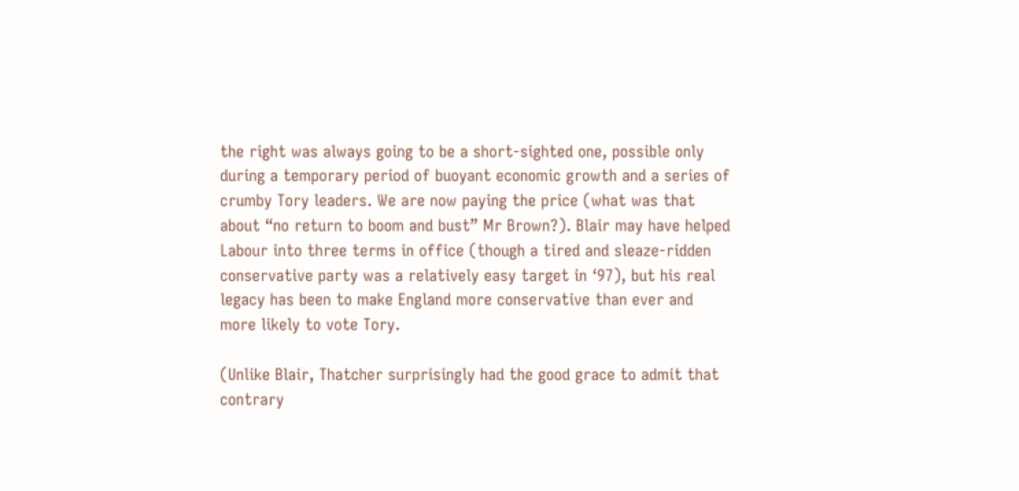the right was always going to be a short-sighted one, possible only during a temporary period of buoyant economic growth and a series of crumby Tory leaders. We are now paying the price (what was that about “no return to boom and bust” Mr Brown?). Blair may have helped Labour into three terms in office (though a tired and sleaze-ridden conservative party was a relatively easy target in ‘97), but his real legacy has been to make England more conservative than ever and more likely to vote Tory.

(Unlike Blair, Thatcher surprisingly had the good grace to admit that contrary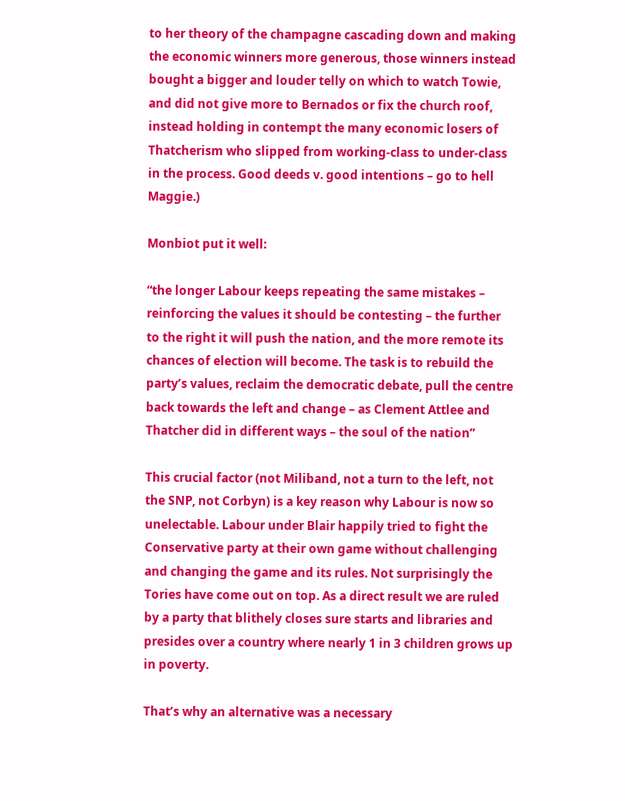to her theory of the champagne cascading down and making the economic winners more generous, those winners instead bought a bigger and louder telly on which to watch Towie, and did not give more to Bernados or fix the church roof, instead holding in contempt the many economic losers of Thatcherism who slipped from working-class to under-class in the process. Good deeds v. good intentions – go to hell Maggie.)

Monbiot put it well:

“the longer Labour keeps repeating the same mistakes – reinforcing the values it should be contesting – the further to the right it will push the nation, and the more remote its chances of election will become. The task is to rebuild the party’s values, reclaim the democratic debate, pull the centre back towards the left and change – as Clement Attlee and Thatcher did in different ways – the soul of the nation”

This crucial factor (not Miliband, not a turn to the left, not the SNP, not Corbyn) is a key reason why Labour is now so unelectable. Labour under Blair happily tried to fight the Conservative party at their own game without challenging and changing the game and its rules. Not surprisingly the Tories have come out on top. As a direct result we are ruled by a party that blithely closes sure starts and libraries and presides over a country where nearly 1 in 3 children grows up in poverty.

That’s why an alternative was a necessary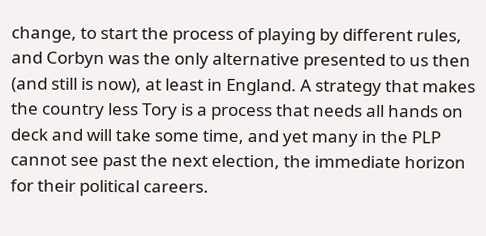change, to start the process of playing by different rules, and Corbyn was the only alternative presented to us then (and still is now), at least in England. A strategy that makes the country less Tory is a process that needs all hands on deck and will take some time, and yet many in the PLP cannot see past the next election, the immediate horizon for their political careers.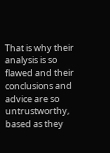That is why their analysis is so flawed and their conclusions and advice are so untrustworthy, based as they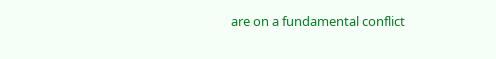are on a fundamental conflict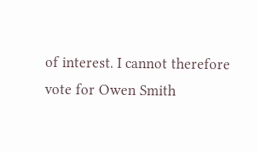of interest. I cannot therefore vote for Owen Smith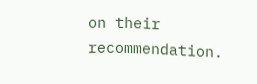on their recommendation.